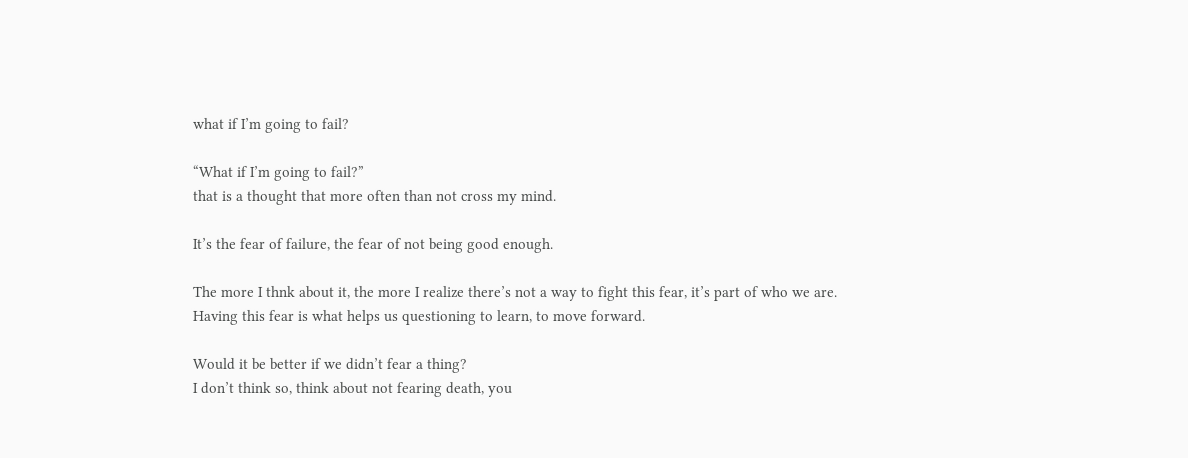what if I’m going to fail?

“What if I’m going to fail?”
that is a thought that more often than not cross my mind.

It’s the fear of failure, the fear of not being good enough.

The more I thnk about it, the more I realize there’s not a way to fight this fear, it’s part of who we are.
Having this fear is what helps us questioning to learn, to move forward.

Would it be better if we didn’t fear a thing?
I don’t think so, think about not fearing death, you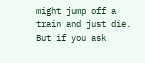might jump off a train and just die.
But if you ask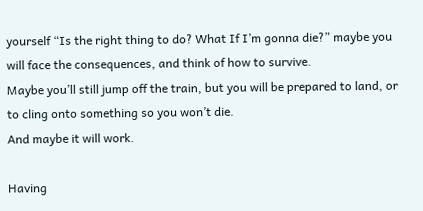yourself “Is the right thing to do? What If I’m gonna die?” maybe you will face the consequences, and think of how to survive.
Maybe you’ll still jump off the train, but you will be prepared to land, or to cling onto something so you won’t die.
And maybe it will work.

Having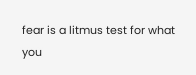fear is a litmus test for what you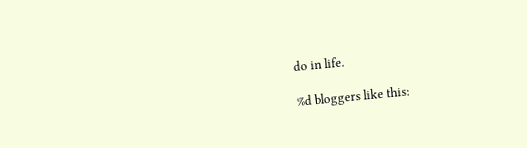do in life.

%d bloggers like this: